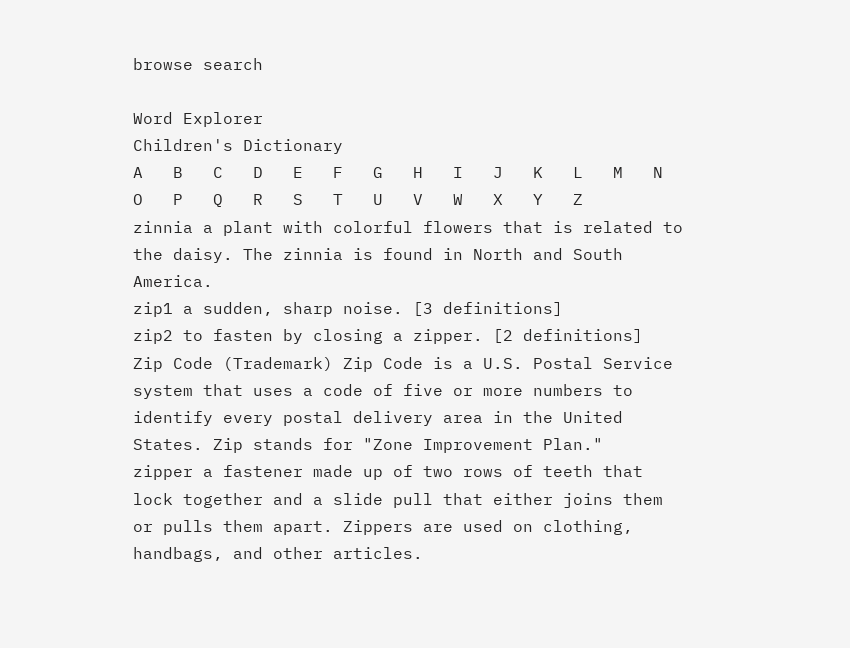browse search

Word Explorer
Children's Dictionary
A   B   C   D   E   F   G   H   I   J   K   L   M   N   O   P   Q   R   S   T   U   V   W   X   Y   Z
zinnia a plant with colorful flowers that is related to the daisy. The zinnia is found in North and South America.
zip1 a sudden, sharp noise. [3 definitions]
zip2 to fasten by closing a zipper. [2 definitions]
Zip Code (Trademark) Zip Code is a U.S. Postal Service system that uses a code of five or more numbers to identify every postal delivery area in the United States. Zip stands for "Zone Improvement Plan."
zipper a fastener made up of two rows of teeth that lock together and a slide pull that either joins them or pulls them apart. Zippers are used on clothing, handbags, and other articles.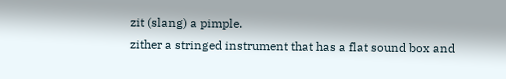zit (slang) a pimple.
zither a stringed instrument that has a flat sound box and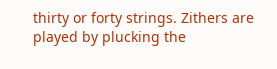thirty or forty strings. Zithers are played by plucking the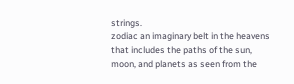strings.
zodiac an imaginary belt in the heavens that includes the paths of the sun, moon, and planets as seen from the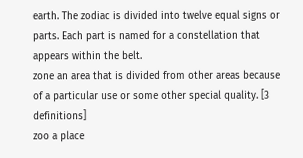earth. The zodiac is divided into twelve equal signs or parts. Each part is named for a constellation that appears within the belt.
zone an area that is divided from other areas because of a particular use or some other special quality. [3 definitions]
zoo a place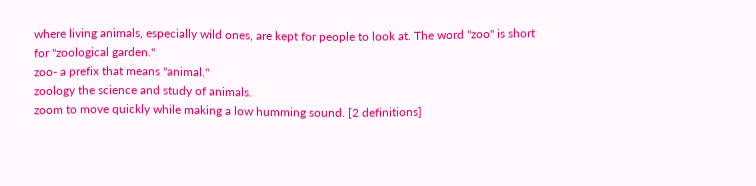where living animals, especially wild ones, are kept for people to look at. The word "zoo" is short for "zoological garden."
zoo- a prefix that means "animal."
zoology the science and study of animals.
zoom to move quickly while making a low humming sound. [2 definitions]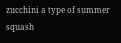zucchini a type of summer squash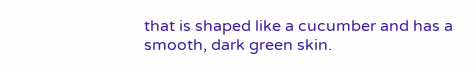that is shaped like a cucumber and has a smooth, dark green skin.